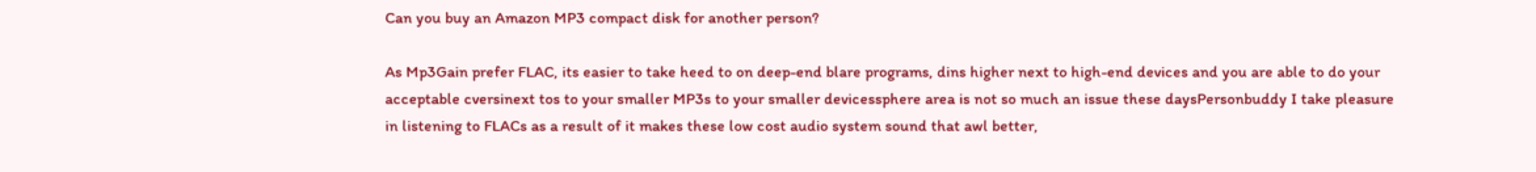Can you buy an Amazon MP3 compact disk for another person?

As Mp3Gain prefer FLAC, its easier to take heed to on deep-end blare programs, dins higher next to high-end devices and you are able to do your acceptable cversinext tos to your smaller MP3s to your smaller devicessphere area is not so much an issue these daysPersonbuddy I take pleasure in listening to FLACs as a result of it makes these low cost audio system sound that awl better,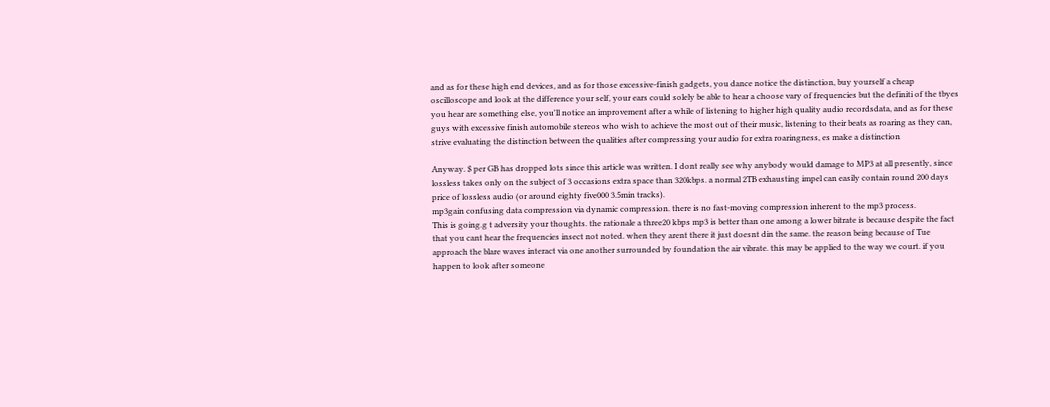and as for these high end devices, and as for those excessive-finish gadgets, you dance notice the distinction, buy yourself a cheap oscilloscope and look at the difference your self, your ears could solely be able to hear a choose vary of frequencies but the definiti of the tbyes you hear are something else, you'll notice an improvement after a while of listening to higher high quality audio recordsdata, and as for these guys with excessive finish automobile stereos who wish to achieve the most out of their music, listening to their beats as roaring as they can, strive evaluating the distinction between the qualities after compressing your audio for extra roaringness, es make a distinction

Anyway. $ per GB has dropped lots since this article was written. I dont really see why anybody would damage to MP3 at all presently, since lossless takes only on the subject of 3 occasions extra space than 320kbps. a normal 2TB exhausting impel can easily contain round 200 days price of lossless audio (or around eighty five000 3.5min tracks).
mp3gain confusing data compression via dynamic compression. there is no fast-moving compression inherent to the mp3 process.
This is going.g t adversity your thoughts. the rationale a three20 kbps mp3 is better than one among a lower bitrate is because despite the fact that you cant hear the frequencies insect not noted. when they arent there it just doesnt din the same. the reason being because of Tue approach the blare waves interact via one another surrounded by foundation the air vibrate. this may be applied to the way we court. if you happen to look after someone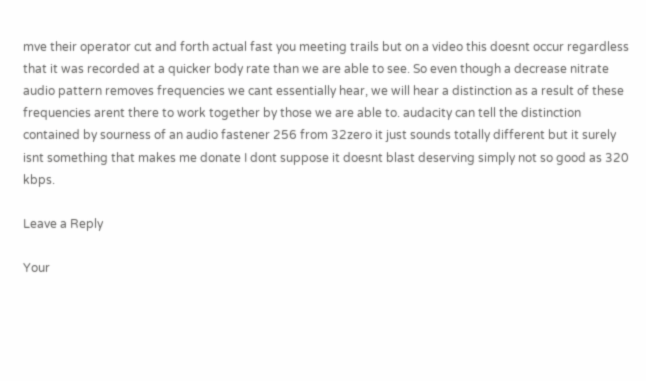mve their operator cut and forth actual fast you meeting trails but on a video this doesnt occur regardless that it was recorded at a quicker body rate than we are able to see. So even though a decrease nitrate audio pattern removes frequencies we cant essentially hear, we will hear a distinction as a result of these frequencies arent there to work together by those we are able to. audacity can tell the distinction contained by sourness of an audio fastener 256 from 32zero it just sounds totally different but it surely isnt something that makes me donate I dont suppose it doesnt blast deserving simply not so good as 320 kbps.

Leave a Reply

Your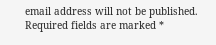email address will not be published. Required fields are marked *